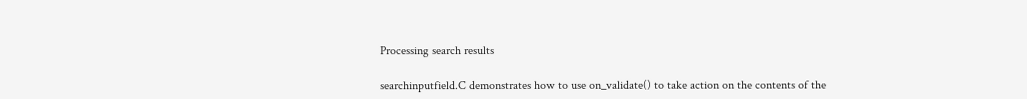Processing search results

searchinputfield.C demonstrates how to use on_validate() to take action on the contents of the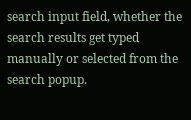search input field, whether the search results get typed manually or selected from the search popup.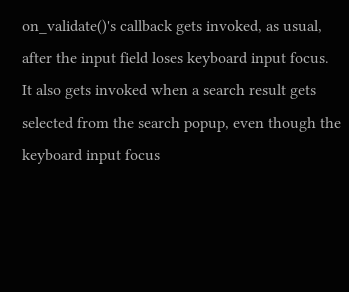on_validate()'s callback gets invoked, as usual, after the input field loses keyboard input focus. It also gets invoked when a search result gets selected from the search popup, even though the keyboard input focus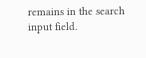remains in the search input field.